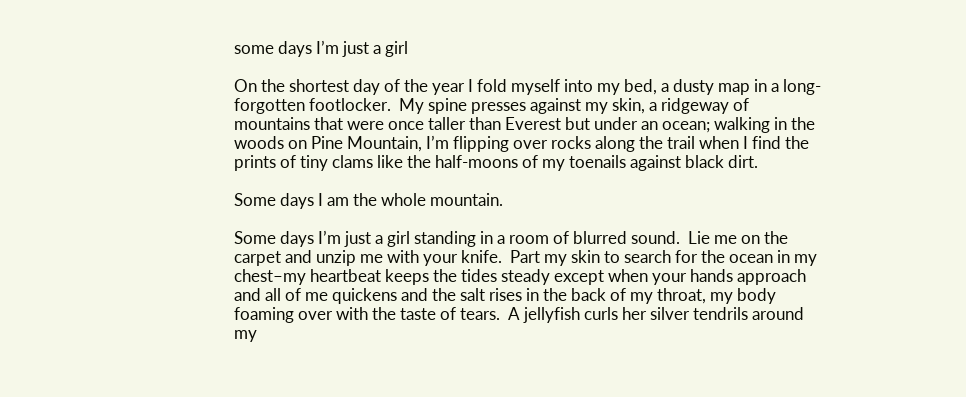some days I’m just a girl

On the shortest day of the year I fold myself into my bed, a dusty map in a long-forgotten footlocker.  My spine presses against my skin, a ridgeway of mountains that were once taller than Everest but under an ocean; walking in the woods on Pine Mountain, I’m flipping over rocks along the trail when I find the prints of tiny clams like the half-moons of my toenails against black dirt.

Some days I am the whole mountain.

Some days I’m just a girl standing in a room of blurred sound.  Lie me on the carpet and unzip me with your knife.  Part my skin to search for the ocean in my chest–my heartbeat keeps the tides steady except when your hands approach and all of me quickens and the salt rises in the back of my throat, my body foaming over with the taste of tears.  A jellyfish curls her silver tendrils around my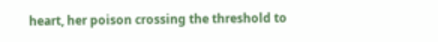heart, her poison crossing the threshold to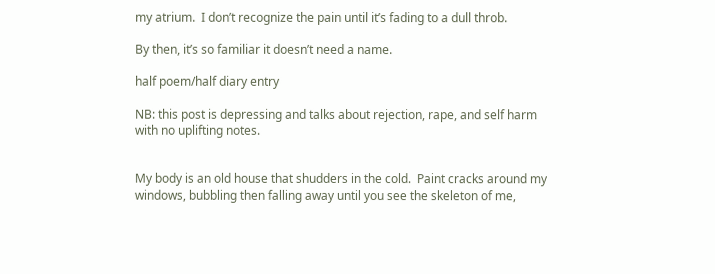my atrium.  I don’t recognize the pain until it’s fading to a dull throb.

By then, it’s so familiar it doesn’t need a name.

half poem/half diary entry

NB: this post is depressing and talks about rejection, rape, and self harm with no uplifting notes.


My body is an old house that shudders in the cold.  Paint cracks around my windows, bubbling then falling away until you see the skeleton of me,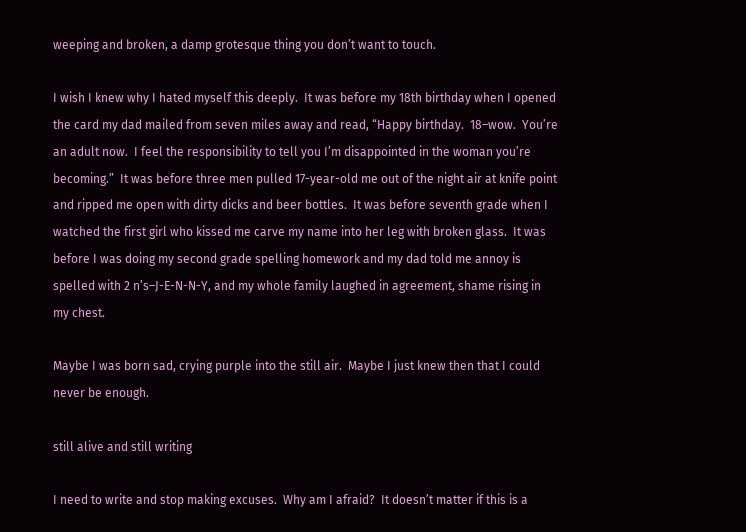weeping and broken, a damp grotesque thing you don’t want to touch.

I wish I knew why I hated myself this deeply.  It was before my 18th birthday when I opened the card my dad mailed from seven miles away and read, “Happy birthday.  18–wow.  You’re an adult now.  I feel the responsibility to tell you I’m disappointed in the woman you’re becoming.”  It was before three men pulled 17-year-old me out of the night air at knife point and ripped me open with dirty dicks and beer bottles.  It was before seventh grade when I watched the first girl who kissed me carve my name into her leg with broken glass.  It was before I was doing my second grade spelling homework and my dad told me annoy is spelled with 2 n’s–J-E-N-N-Y, and my whole family laughed in agreement, shame rising in my chest.

Maybe I was born sad, crying purple into the still air.  Maybe I just knew then that I could never be enough.

still alive and still writing

I need to write and stop making excuses.  Why am I afraid?  It doesn’t matter if this is a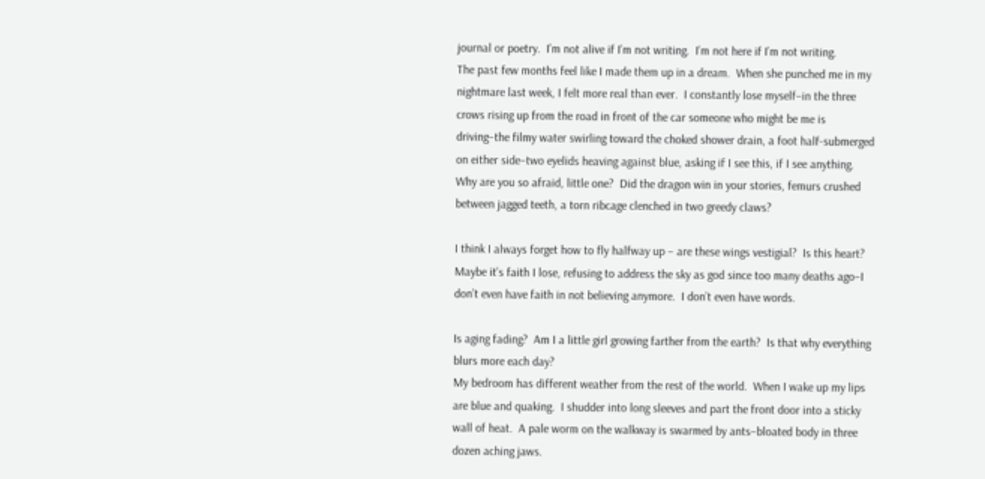journal or poetry.  I’m not alive if I’m not writing.  I’m not here if I’m not writing.
The past few months feel like I made them up in a dream.  When she punched me in my nightmare last week, I felt more real than ever.  I constantly lose myself–in the three crows rising up from the road in front of the car someone who might be me is driving–the filmy water swirling toward the choked shower drain, a foot half-submerged on either side–two eyelids heaving against blue, asking if I see this, if I see anything.  Why are you so afraid, little one?  Did the dragon win in your stories, femurs crushed between jagged teeth, a torn ribcage clenched in two greedy claws?

I think I always forget how to fly halfway up – are these wings vestigial?  Is this heart?  Maybe it’s faith I lose, refusing to address the sky as god since too many deaths ago–I don’t even have faith in not believing anymore.  I don’t even have words.

Is aging fading?  Am I a little girl growing farther from the earth?  Is that why everything blurs more each day?
My bedroom has different weather from the rest of the world.  When I wake up my lips are blue and quaking.  I shudder into long sleeves and part the front door into a sticky wall of heat.  A pale worm on the walkway is swarmed by ants–bloated body in three dozen aching jaws.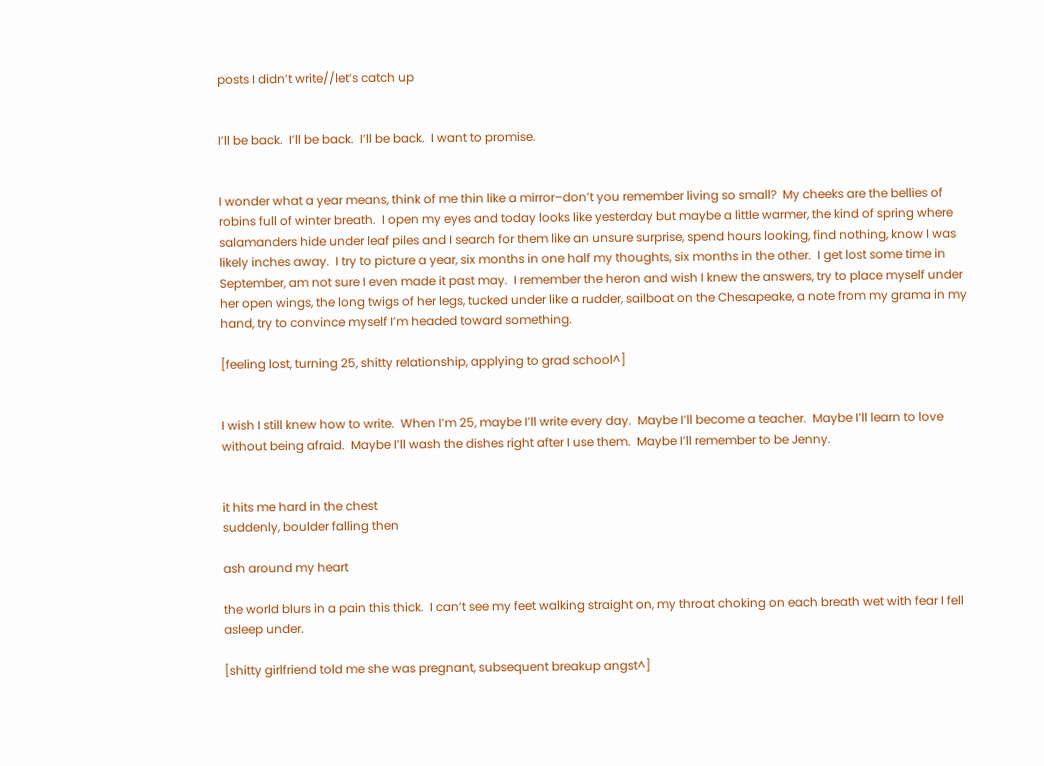posts I didn’t write//let’s catch up


I’ll be back.  I’ll be back.  I’ll be back.  I want to promise.


I wonder what a year means, think of me thin like a mirror–don’t you remember living so small?  My cheeks are the bellies of robins full of winter breath.  I open my eyes and today looks like yesterday but maybe a little warmer, the kind of spring where salamanders hide under leaf piles and I search for them like an unsure surprise, spend hours looking, find nothing, know I was likely inches away.  I try to picture a year, six months in one half my thoughts, six months in the other.  I get lost some time in September, am not sure I even made it past may.  I remember the heron and wish I knew the answers, try to place myself under her open wings, the long twigs of her legs, tucked under like a rudder, sailboat on the Chesapeake, a note from my grama in my hand, try to convince myself I’m headed toward something.

[feeling lost, turning 25, shitty relationship, applying to grad school^]


I wish I still knew how to write.  When I’m 25, maybe I’ll write every day.  Maybe I’ll become a teacher.  Maybe I’ll learn to love without being afraid.  Maybe I’ll wash the dishes right after I use them.  Maybe I’ll remember to be Jenny.


it hits me hard in the chest
suddenly, boulder falling then

ash around my heart

the world blurs in a pain this thick.  I can’t see my feet walking straight on, my throat choking on each breath wet with fear I fell asleep under.

[shitty girlfriend told me she was pregnant, subsequent breakup angst^]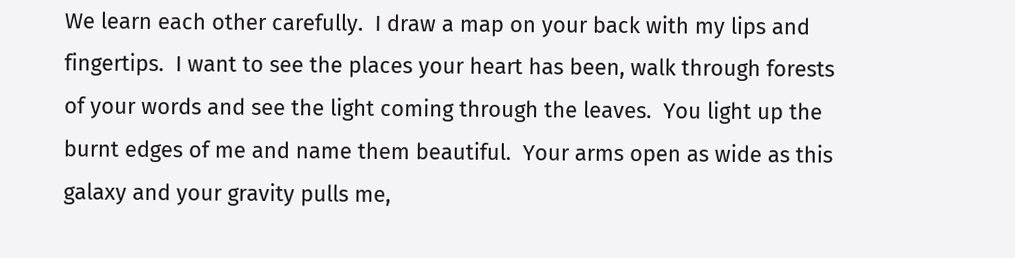We learn each other carefully.  I draw a map on your back with my lips and fingertips.  I want to see the places your heart has been, walk through forests of your words and see the light coming through the leaves.  You light up the burnt edges of me and name them beautiful.  Your arms open as wide as this galaxy and your gravity pulls me,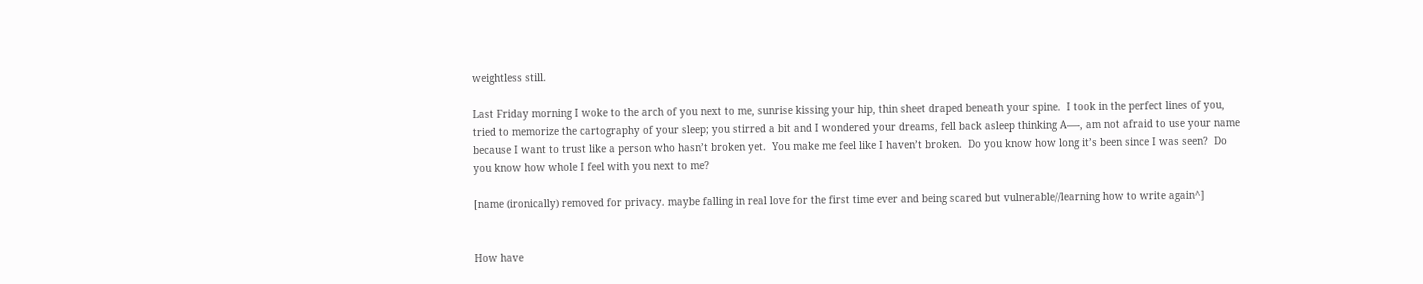weightless still.

Last Friday morning I woke to the arch of you next to me, sunrise kissing your hip, thin sheet draped beneath your spine.  I took in the perfect lines of you, tried to memorize the cartography of your sleep; you stirred a bit and I wondered your dreams, fell back asleep thinking A—-, am not afraid to use your name because I want to trust like a person who hasn’t broken yet.  You make me feel like I haven’t broken.  Do you know how long it’s been since I was seen?  Do you know how whole I feel with you next to me?

[name (ironically) removed for privacy. maybe falling in real love for the first time ever and being scared but vulnerable//learning how to write again^]


How have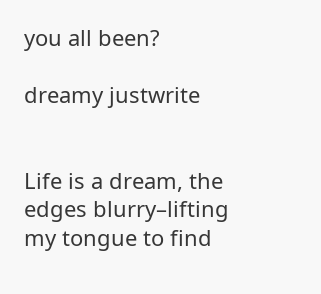you all been?

dreamy justwrite


Life is a dream, the edges blurry–lifting my tongue to find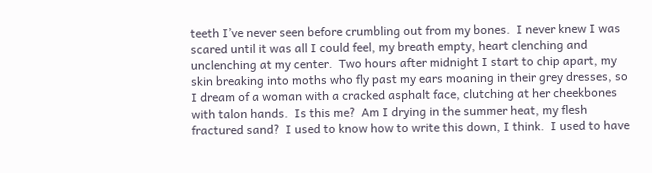teeth I’ve never seen before crumbling out from my bones.  I never knew I was scared until it was all I could feel, my breath empty, heart clenching and unclenching at my center.  Two hours after midnight I start to chip apart, my skin breaking into moths who fly past my ears moaning in their grey dresses, so I dream of a woman with a cracked asphalt face, clutching at her cheekbones with talon hands.  Is this me?  Am I drying in the summer heat, my flesh fractured sand?  I used to know how to write this down, I think.  I used to have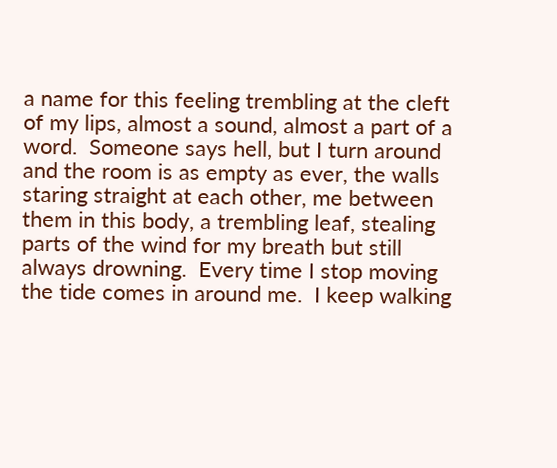a name for this feeling trembling at the cleft of my lips, almost a sound, almost a part of a word.  Someone says hell, but I turn around and the room is as empty as ever, the walls staring straight at each other, me between them in this body, a trembling leaf, stealing parts of the wind for my breath but still always drowning.  Every time I stop moving the tide comes in around me.  I keep walking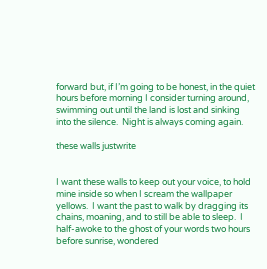forward but, if I’m going to be honest, in the quiet hours before morning I consider turning around, swimming out until the land is lost and sinking into the silence.  Night is always coming again.

these walls justwrite


I want these walls to keep out your voice, to hold mine inside so when I scream the wallpaper yellows.  I want the past to walk by dragging its chains, moaning, and to still be able to sleep.  I half-awoke to the ghost of your words two hours before sunrise, wondered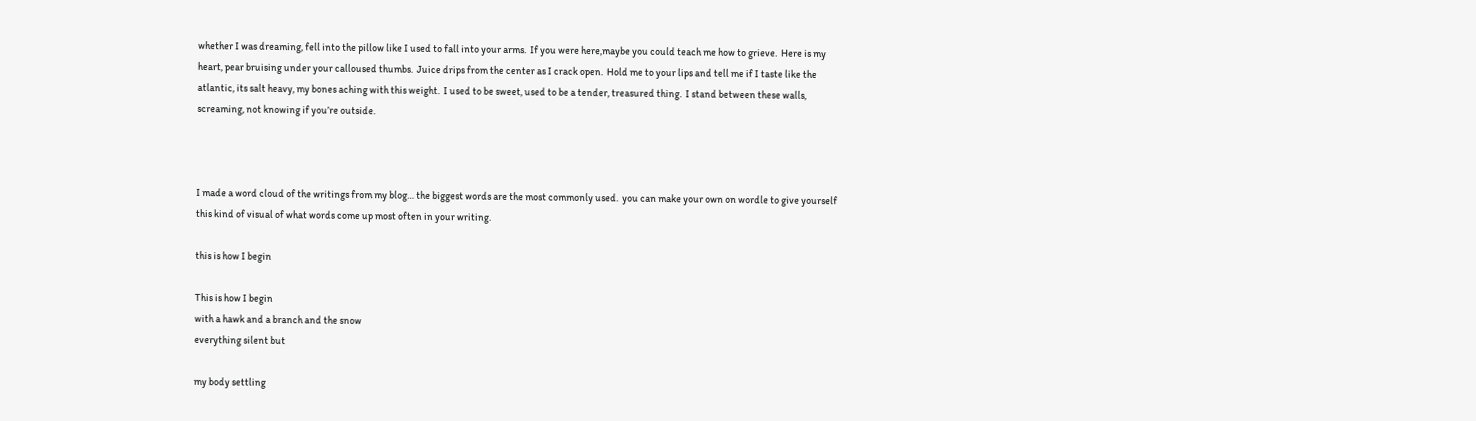whether I was dreaming, fell into the pillow like I used to fall into your arms.  If you were here,maybe you could teach me how to grieve.  Here is my heart, pear bruising under your calloused thumbs.  Juice drips from the center as I crack open.  Hold me to your lips and tell me if I taste like the atlantic, its salt heavy, my bones aching with this weight.  I used to be sweet, used to be a tender, treasured thing.  I stand between these walls, screaming, not knowing if you’re outside.



I made a word cloud of the writings from my blog… the biggest words are the most commonly used.  you can make your own on wordle to give yourself this kind of visual of what words come up most often in your writing.

this is how I begin

This is how I begin
with a hawk and a branch and the snow
everything silent but

my body settling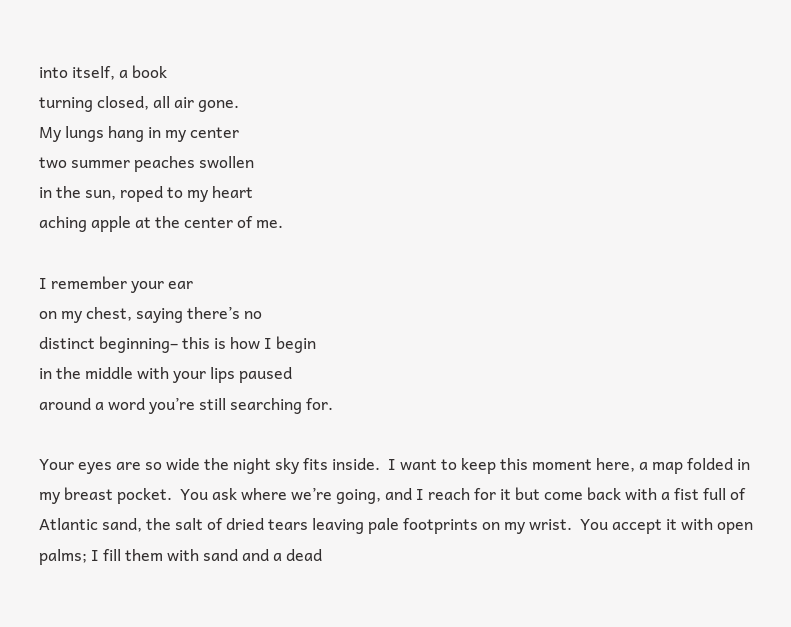into itself, a book
turning closed, all air gone.
My lungs hang in my center
two summer peaches swollen
in the sun, roped to my heart
aching apple at the center of me.

I remember your ear
on my chest, saying there’s no
distinct beginning– this is how I begin
in the middle with your lips paused
around a word you’re still searching for.

Your eyes are so wide the night sky fits inside.  I want to keep this moment here, a map folded in my breast pocket.  You ask where we’re going, and I reach for it but come back with a fist full of Atlantic sand, the salt of dried tears leaving pale footprints on my wrist.  You accept it with open palms; I fill them with sand and a dead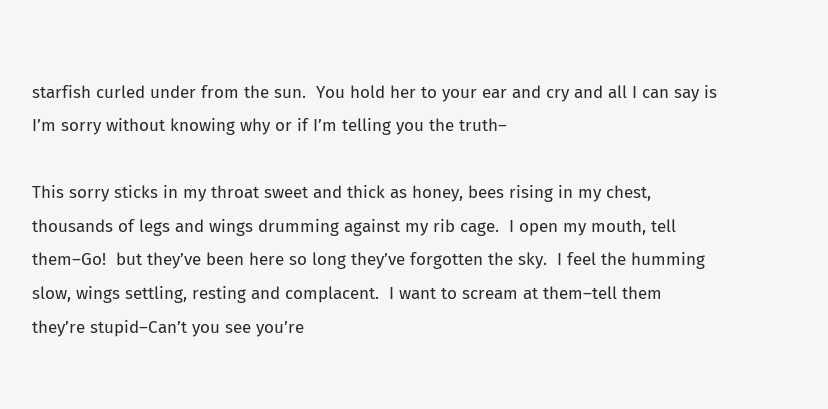starfish curled under from the sun.  You hold her to your ear and cry and all I can say is I’m sorry without knowing why or if I’m telling you the truth–

This sorry sticks in my throat sweet and thick as honey, bees rising in my chest, thousands of legs and wings drumming against my rib cage.  I open my mouth, tell them–Go!  but they’ve been here so long they’ve forgotten the sky.  I feel the humming slow, wings settling, resting and complacent.  I want to scream at them–tell them they’re stupid–Can’t you see you’re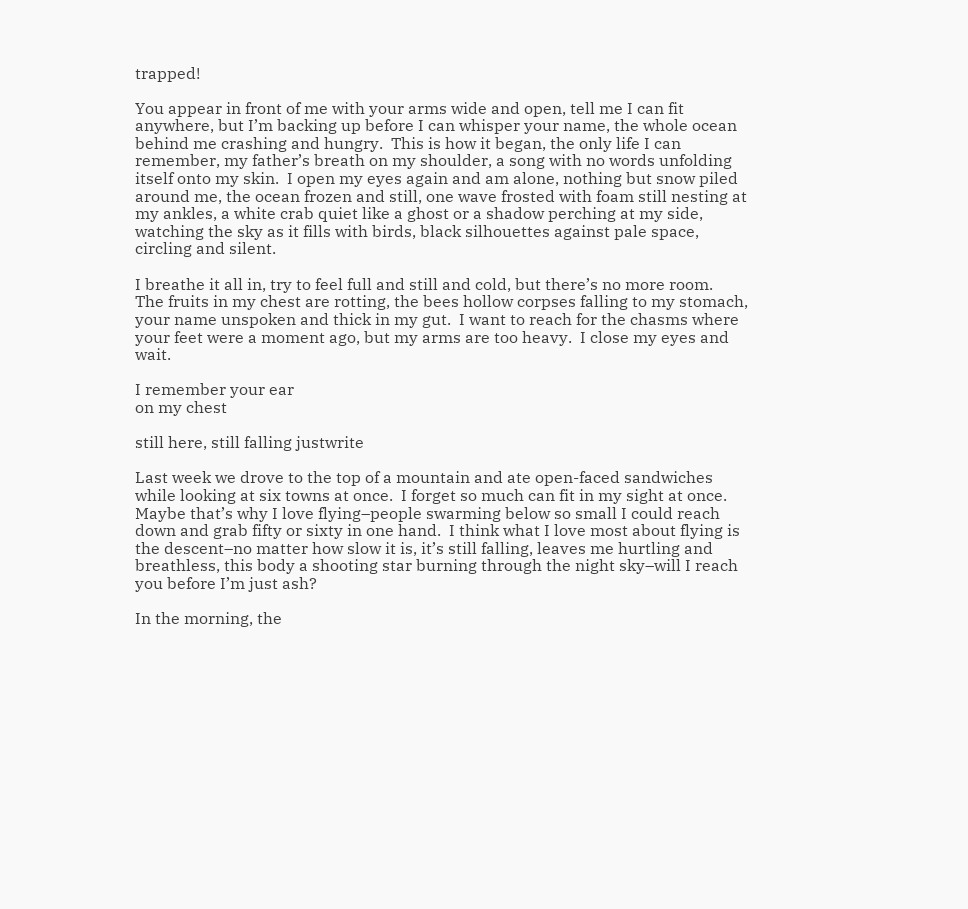trapped!

You appear in front of me with your arms wide and open, tell me I can fit anywhere, but I’m backing up before I can whisper your name, the whole ocean behind me crashing and hungry.  This is how it began, the only life I can remember, my father’s breath on my shoulder, a song with no words unfolding itself onto my skin.  I open my eyes again and am alone, nothing but snow piled around me, the ocean frozen and still, one wave frosted with foam still nesting at my ankles, a white crab quiet like a ghost or a shadow perching at my side, watching the sky as it fills with birds, black silhouettes against pale space, circling and silent.

I breathe it all in, try to feel full and still and cold, but there’s no more room.  The fruits in my chest are rotting, the bees hollow corpses falling to my stomach, your name unspoken and thick in my gut.  I want to reach for the chasms where your feet were a moment ago, but my arms are too heavy.  I close my eyes and wait.

I remember your ear
on my chest

still here, still falling justwrite

Last week we drove to the top of a mountain and ate open-faced sandwiches while looking at six towns at once.  I forget so much can fit in my sight at once.  Maybe that’s why I love flying–people swarming below so small I could reach down and grab fifty or sixty in one hand.  I think what I love most about flying is the descent–no matter how slow it is, it’s still falling, leaves me hurtling and breathless, this body a shooting star burning through the night sky–will I reach you before I’m just ash?

In the morning, the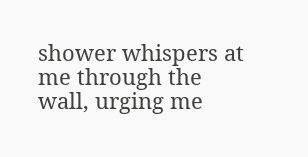shower whispers at me through the wall, urging me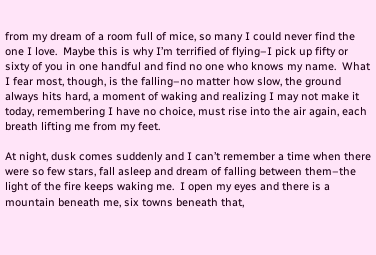from my dream of a room full of mice, so many I could never find the one I love.  Maybe this is why I’m terrified of flying–I pick up fifty or sixty of you in one handful and find no one who knows my name.  What I fear most, though, is the falling–no matter how slow, the ground always hits hard, a moment of waking and realizing I may not make it today, remembering I have no choice, must rise into the air again, each breath lifting me from my feet.

At night, dusk comes suddenly and I can’t remember a time when there were so few stars, fall asleep and dream of falling between them–the light of the fire keeps waking me.  I open my eyes and there is a mountain beneath me, six towns beneath that,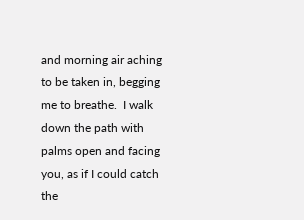and morning air aching to be taken in, begging me to breathe.  I walk down the path with palms open and facing you, as if I could catch the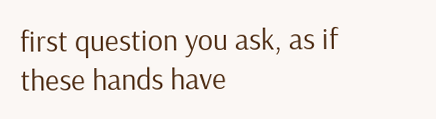first question you ask, as if these hands have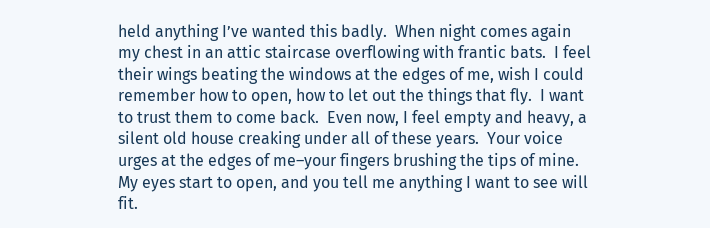held anything I’ve wanted this badly.  When night comes again my chest in an attic staircase overflowing with frantic bats.  I feel their wings beating the windows at the edges of me, wish I could remember how to open, how to let out the things that fly.  I want to trust them to come back.  Even now, I feel empty and heavy, a silent old house creaking under all of these years.  Your voice urges at the edges of me–your fingers brushing the tips of mine.  My eyes start to open, and you tell me anything I want to see will fit.